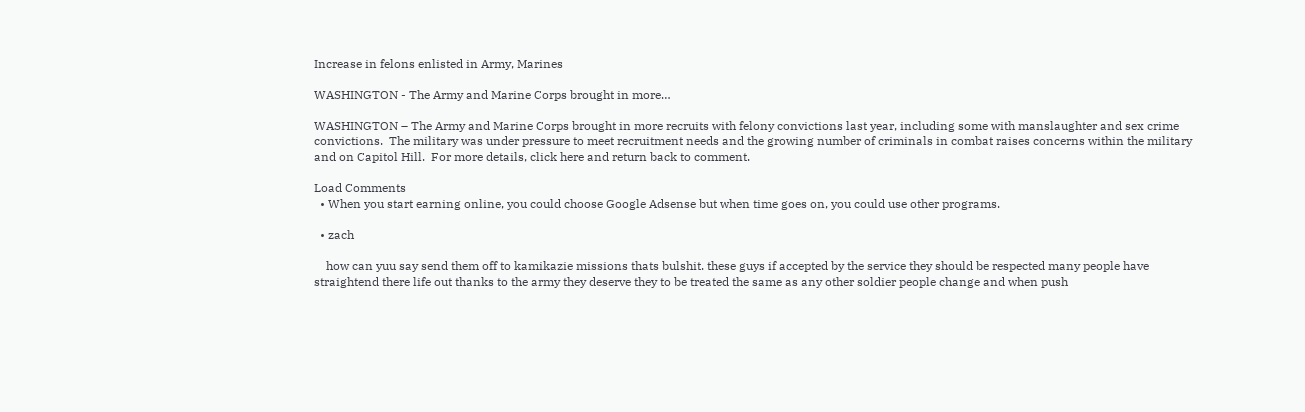Increase in felons enlisted in Army, Marines

WASHINGTON - The Army and Marine Corps brought in more…

WASHINGTON – The Army and Marine Corps brought in more recruits with felony convictions last year, including some with manslaughter and sex crime convictions.  The military was under pressure to meet recruitment needs and the growing number of criminals in combat raises concerns within the military and on Capitol Hill.  For more details, click here and return back to comment.

Load Comments
  • When you start earning online, you could choose Google Adsense but when time goes on, you could use other programs.

  • zach

    how can yuu say send them off to kamikazie missions thats bulshit. these guys if accepted by the service they should be respected many people have straightend there life out thanks to the army they deserve they to be treated the same as any other soldier people change and when push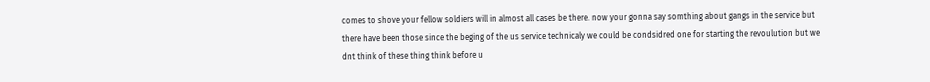comes to shove your fellow soldiers will in almost all cases be there. now your gonna say somthing about gangs in the service but there have been those since the beging of the us service technicaly we could be condsidred one for starting the revoulution but we dnt think of these thing think before u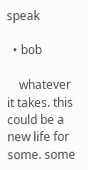speak

  • bob

    whatever it takes. this could be a new life for some. some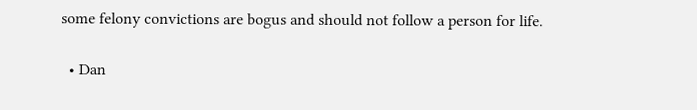some felony convictions are bogus and should not follow a person for life.

  • Dan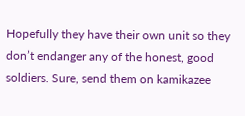Hopefully they have their own unit so they don’t endanger any of the honest, good soldiers. Sure, send them on kamikazee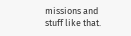missions and stuff like that.